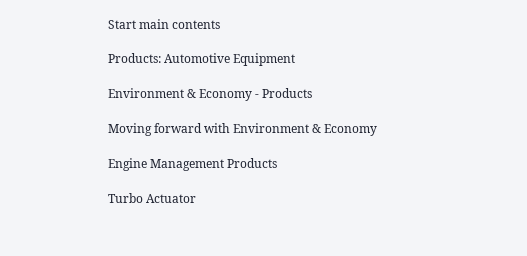Start main contents

Products: Automotive Equipment

Environment & Economy - Products

Moving forward with Environment & Economy

Engine Management Products

Turbo Actuator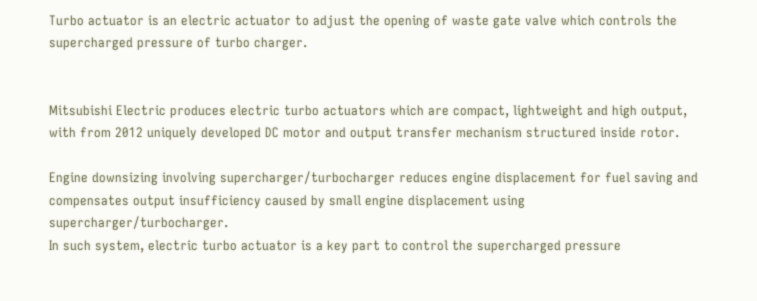Turbo actuator is an electric actuator to adjust the opening of waste gate valve which controls the supercharged pressure of turbo charger.


Mitsubishi Electric produces electric turbo actuators which are compact, lightweight and high output, with from 2012 uniquely developed DC motor and output transfer mechanism structured inside rotor.

Engine downsizing involving supercharger/turbocharger reduces engine displacement for fuel saving and compensates output insufficiency caused by small engine displacement using supercharger/turbocharger.
In such system, electric turbo actuator is a key part to control the supercharged pressure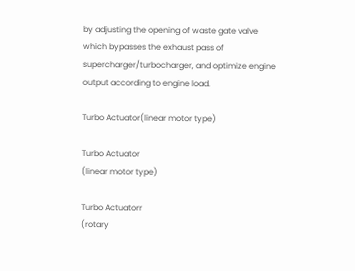by adjusting the opening of waste gate valve which bypasses the exhaust pass of supercharger/turbocharger, and optimize engine output according to engine load.

Turbo Actuator(linear motor type)

Turbo Actuator
(linear motor type)

Turbo Actuatorr
(rotary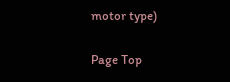motor type)

Page Top